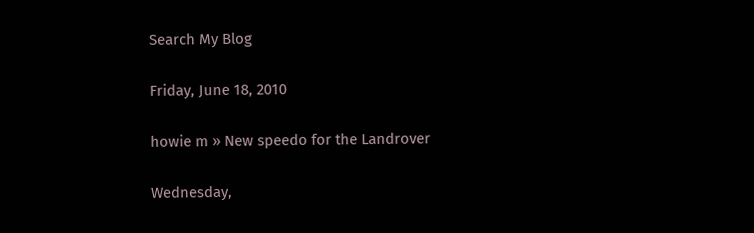Search My Blog

Friday, June 18, 2010

howie m » New speedo for the Landrover

Wednesday,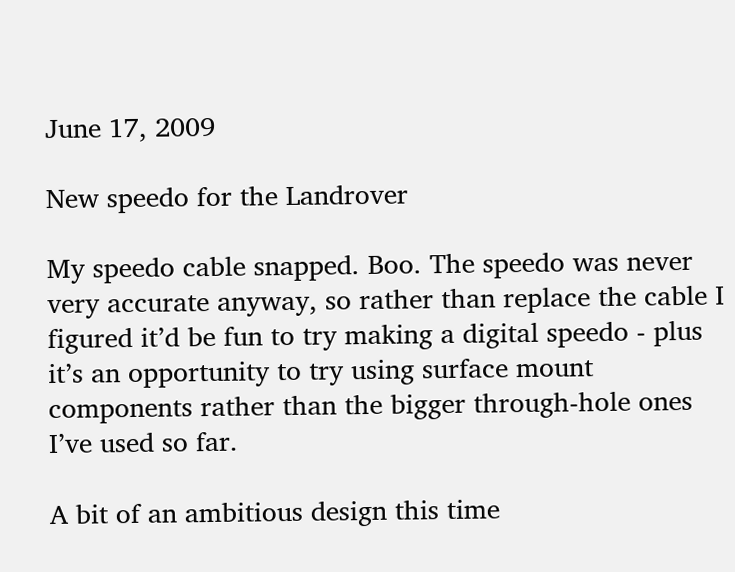June 17, 2009

New speedo for the Landrover

My speedo cable snapped. Boo. The speedo was never very accurate anyway, so rather than replace the cable I figured it’d be fun to try making a digital speedo - plus it’s an opportunity to try using surface mount components rather than the bigger through-hole ones I’ve used so far.

A bit of an ambitious design this time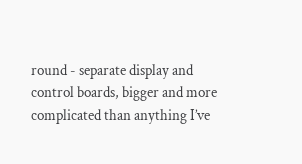round - separate display and control boards, bigger and more complicated than anything I’ve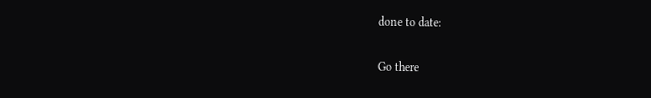done to date:

Go there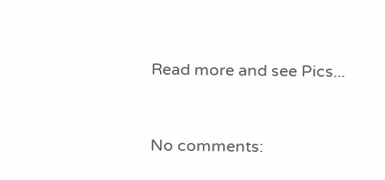Read more and see Pics...


No comments: